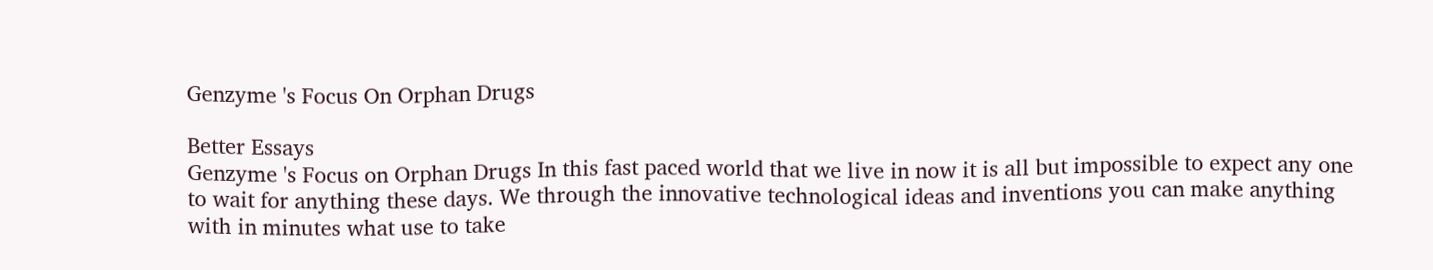Genzyme 's Focus On Orphan Drugs

Better Essays
Genzyme 's Focus on Orphan Drugs In this fast paced world that we live in now it is all but impossible to expect any one to wait for anything these days. We through the innovative technological ideas and inventions you can make anything with in minutes what use to take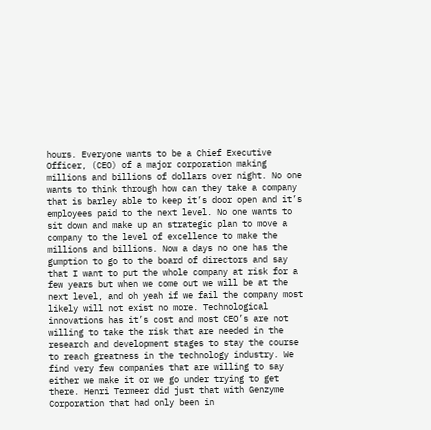hours. Everyone wants to be a Chief Executive Officer, (CEO) of a major corporation making millions and billions of dollars over night. No one wants to think through how can they take a company that is barley able to keep it’s door open and it’s employees paid to the next level. No one wants to sit down and make up an strategic plan to move a company to the level of excellence to make the millions and billions. Now a days no one has the gumption to go to the board of directors and say that I want to put the whole company at risk for a few years but when we come out we will be at the next level, and oh yeah if we fail the company most likely will not exist no more. Technological innovations has it’s cost and most CEO’s are not willing to take the risk that are needed in the research and development stages to stay the course to reach greatness in the technology industry. We find very few companies that are willing to say either we make it or we go under trying to get there. Henri Termeer did just that with Genzyme Corporation that had only been in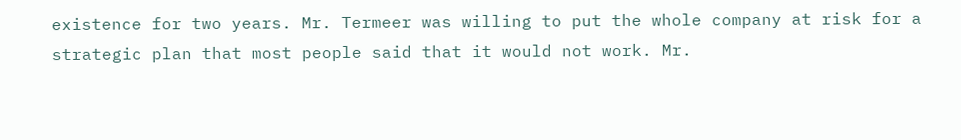existence for two years. Mr. Termeer was willing to put the whole company at risk for a strategic plan that most people said that it would not work. Mr.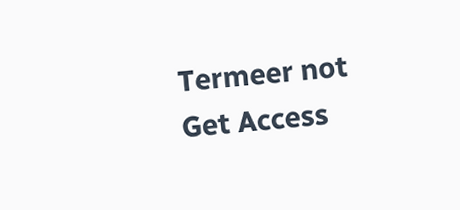Termeer not
Get Access